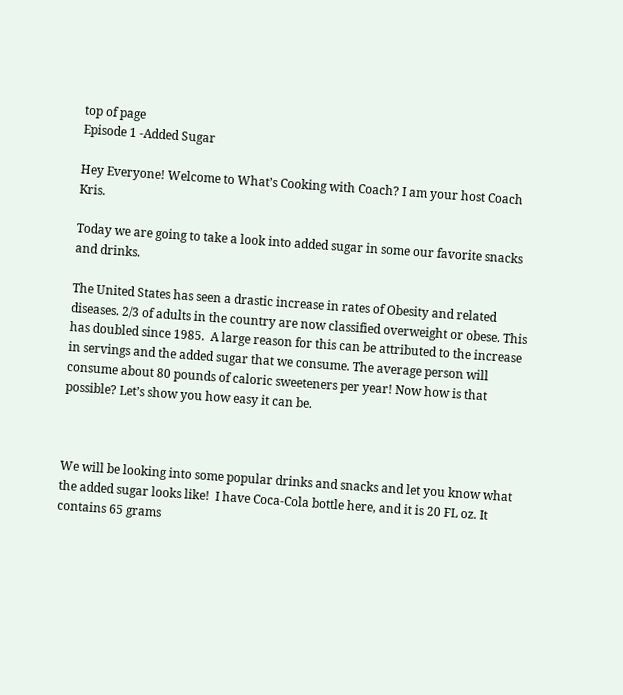top of page
Episode 1 -Added Sugar

Hey Everyone! Welcome to What’s Cooking with Coach? I am your host Coach Kris.

Today we are going to take a look into added sugar in some our favorite snacks and drinks.

The United States has seen a drastic increase in rates of Obesity and related diseases. 2/3 of adults in the country are now classified overweight or obese. This has doubled since 1985.  A large reason for this can be attributed to the increase in servings and the added sugar that we consume. The average person will consume about 80 pounds of caloric sweeteners per year! Now how is that possible? Let’s show you how easy it can be.



We will be looking into some popular drinks and snacks and let you know what the added sugar looks like!  I have Coca-Cola bottle here, and it is 20 FL oz. It contains 65 grams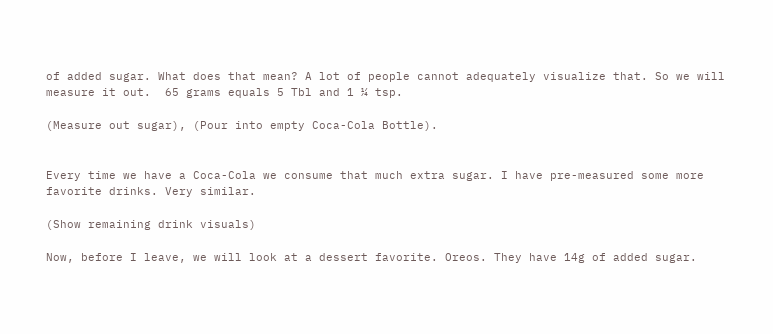of added sugar. What does that mean? A lot of people cannot adequately visualize that. So we will measure it out.  65 grams equals 5 Tbl and 1 ¼ tsp.

(Measure out sugar), (Pour into empty Coca-Cola Bottle).


Every time we have a Coca-Cola we consume that much extra sugar. I have pre-measured some more favorite drinks. Very similar.

(Show remaining drink visuals)

Now, before I leave, we will look at a dessert favorite. Oreos. They have 14g of added sugar.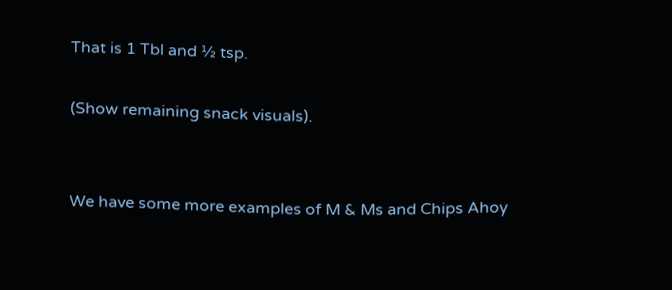That is 1 Tbl and ½ tsp.

(Show remaining snack visuals).


We have some more examples of M & Ms and Chips Ahoy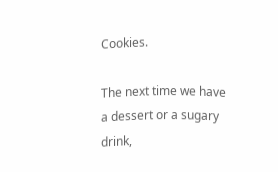Cookies.

The next time we have a dessert or a sugary drink,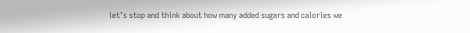let’s stop and think about how many added sugars and calories we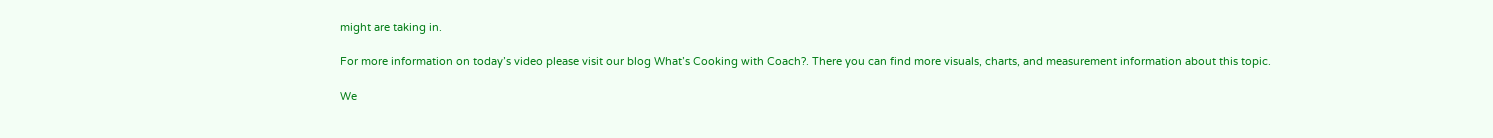might are taking in.

For more information on today’s video please visit our blog What’s Cooking with Coach?. There you can find more visuals, charts, and measurement information about this topic.

We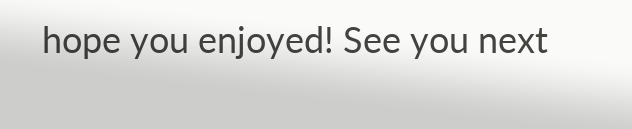hope you enjoyed! See you next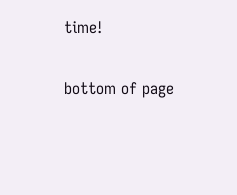time!

bottom of page